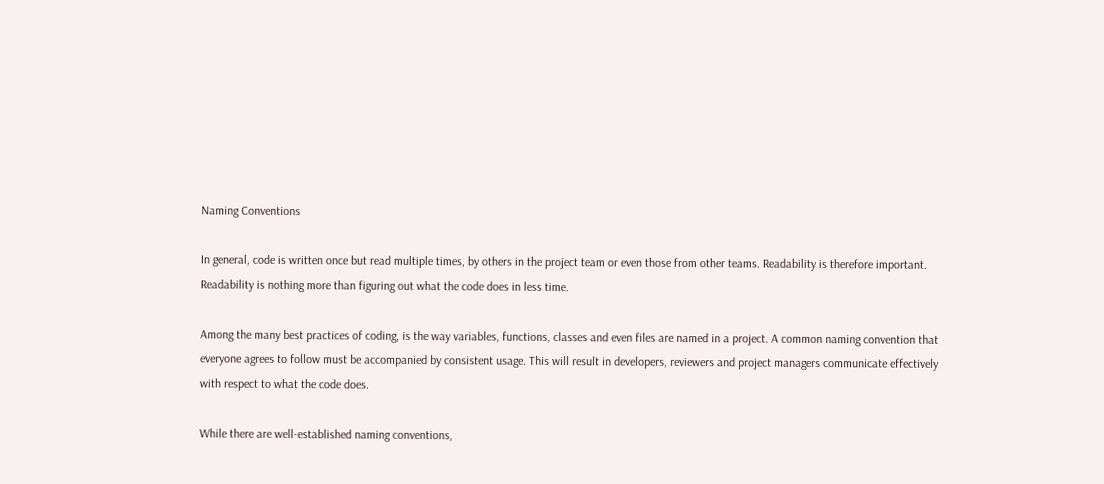Naming Conventions

In general, code is written once but read multiple times, by others in the project team or even those from other teams. Readability is therefore important. Readability is nothing more than figuring out what the code does in less time.

Among the many best practices of coding, is the way variables, functions, classes and even files are named in a project. A common naming convention that everyone agrees to follow must be accompanied by consistent usage. This will result in developers, reviewers and project managers communicate effectively with respect to what the code does.

While there are well-established naming conventions,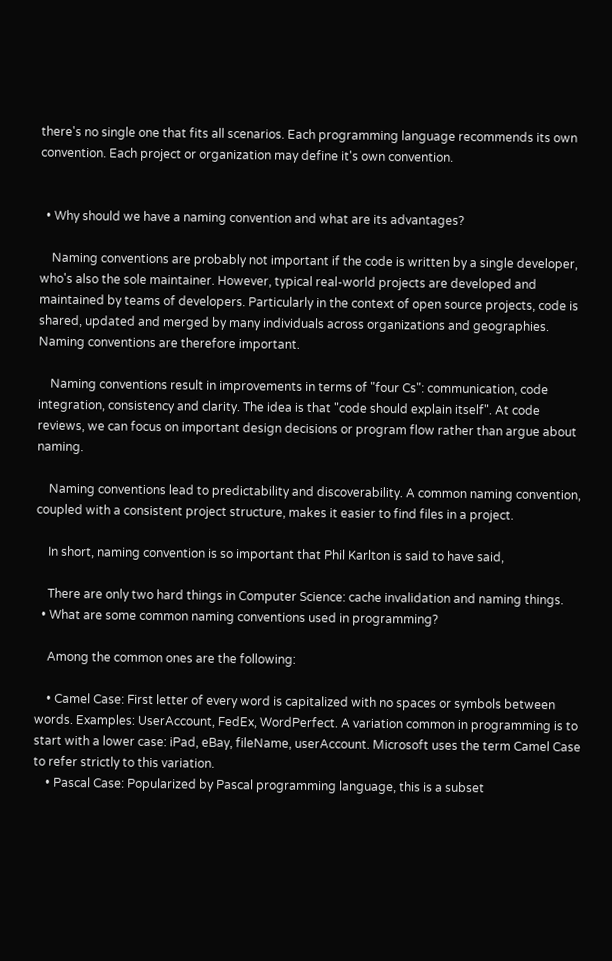there's no single one that fits all scenarios. Each programming language recommends its own convention. Each project or organization may define it's own convention.


  • Why should we have a naming convention and what are its advantages?

    Naming conventions are probably not important if the code is written by a single developer, who's also the sole maintainer. However, typical real-world projects are developed and maintained by teams of developers. Particularly in the context of open source projects, code is shared, updated and merged by many individuals across organizations and geographies. Naming conventions are therefore important.

    Naming conventions result in improvements in terms of "four Cs": communication, code integration, consistency and clarity. The idea is that "code should explain itself". At code reviews, we can focus on important design decisions or program flow rather than argue about naming.

    Naming conventions lead to predictability and discoverability. A common naming convention, coupled with a consistent project structure, makes it easier to find files in a project.

    In short, naming convention is so important that Phil Karlton is said to have said,

    There are only two hard things in Computer Science: cache invalidation and naming things.
  • What are some common naming conventions used in programming?

    Among the common ones are the following:

    • Camel Case: First letter of every word is capitalized with no spaces or symbols between words. Examples: UserAccount, FedEx, WordPerfect. A variation common in programming is to start with a lower case: iPad, eBay, fileName, userAccount. Microsoft uses the term Camel Case to refer strictly to this variation.
    • Pascal Case: Popularized by Pascal programming language, this is a subset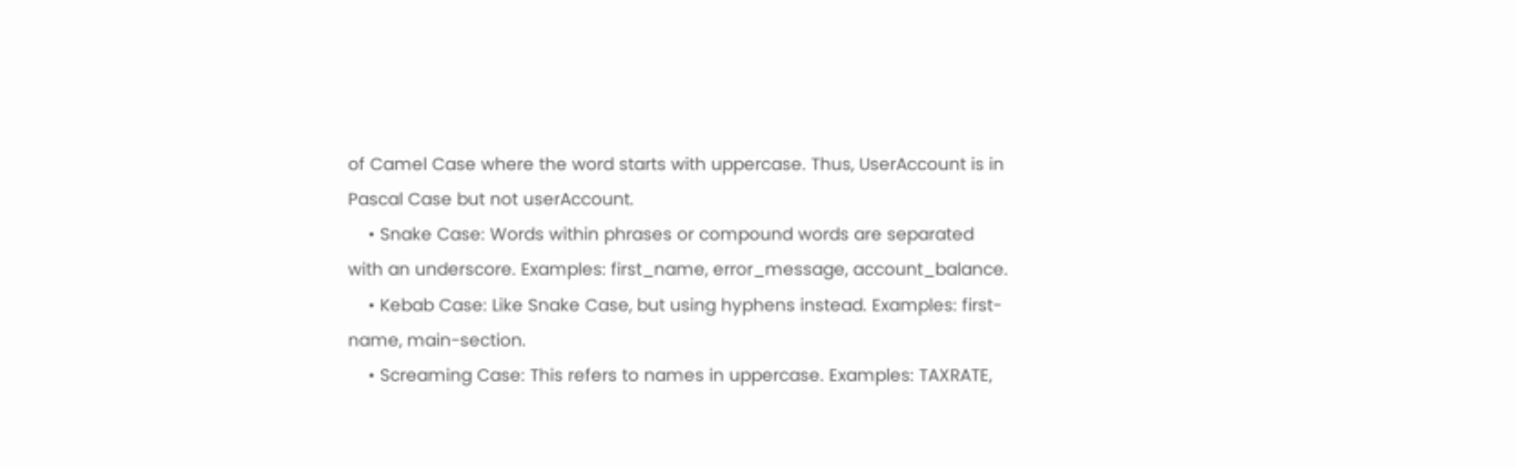of Camel Case where the word starts with uppercase. Thus, UserAccount is in Pascal Case but not userAccount.
    • Snake Case: Words within phrases or compound words are separated with an underscore. Examples: first_name, error_message, account_balance.
    • Kebab Case: Like Snake Case, but using hyphens instead. Examples: first-name, main-section.
    • Screaming Case: This refers to names in uppercase. Examples: TAXRATE,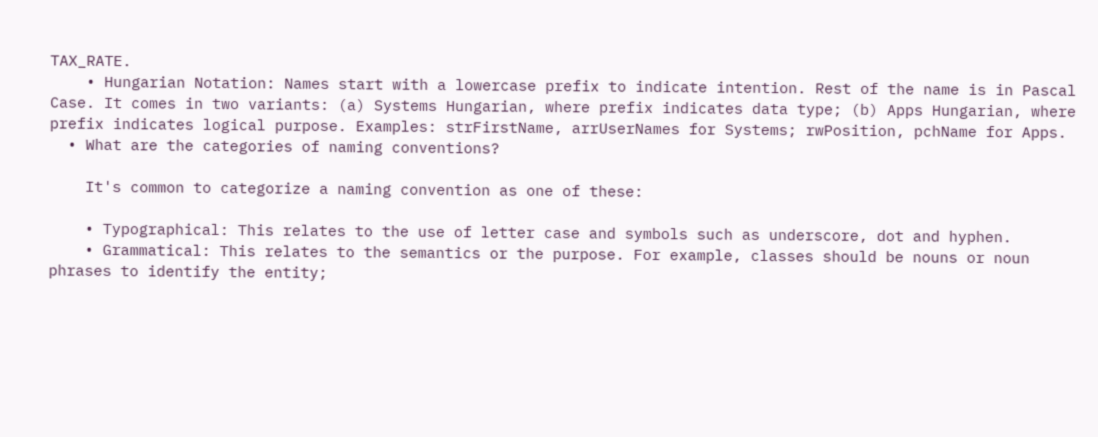TAX_RATE.
    • Hungarian Notation: Names start with a lowercase prefix to indicate intention. Rest of the name is in Pascal Case. It comes in two variants: (a) Systems Hungarian, where prefix indicates data type; (b) Apps Hungarian, where prefix indicates logical purpose. Examples: strFirstName, arrUserNames for Systems; rwPosition, pchName for Apps.
  • What are the categories of naming conventions?

    It's common to categorize a naming convention as one of these:

    • Typographical: This relates to the use of letter case and symbols such as underscore, dot and hyphen.
    • Grammatical: This relates to the semantics or the purpose. For example, classes should be nouns or noun phrases to identify the entity;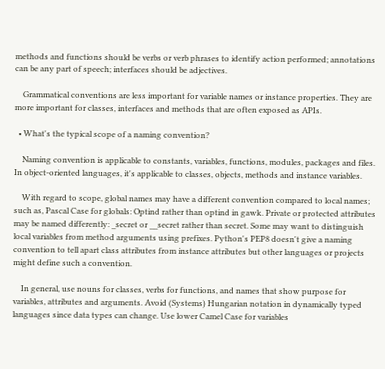methods and functions should be verbs or verb phrases to identify action performed; annotations can be any part of speech; interfaces should be adjectives.

    Grammatical conventions are less important for variable names or instance properties. They are more important for classes, interfaces and methods that are often exposed as APIs.

  • What's the typical scope of a naming convention?

    Naming convention is applicable to constants, variables, functions, modules, packages and files. In object-oriented languages, it's applicable to classes, objects, methods and instance variables.

    With regard to scope, global names may have a different convention compared to local names; such as, Pascal Case for globals: Optind rather than optind in gawk. Private or protected attributes may be named differently: _secret or __secret rather than secret. Some may want to distinguish local variables from method arguments using prefixes. Python's PEP8 doesn't give a naming convention to tell apart class attributes from instance attributes but other languages or projects might define such a convention.

    In general, use nouns for classes, verbs for functions, and names that show purpose for variables, attributes and arguments. Avoid (Systems) Hungarian notation in dynamically typed languages since data types can change. Use lower Camel Case for variables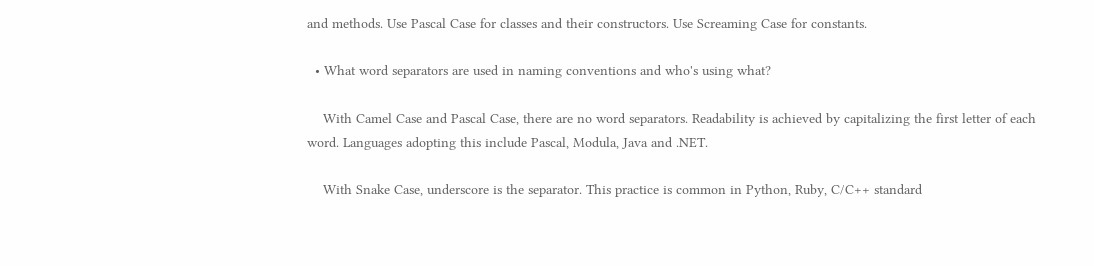and methods. Use Pascal Case for classes and their constructors. Use Screaming Case for constants.

  • What word separators are used in naming conventions and who's using what?

    With Camel Case and Pascal Case, there are no word separators. Readability is achieved by capitalizing the first letter of each word. Languages adopting this include Pascal, Modula, Java and .NET.

    With Snake Case, underscore is the separator. This practice is common in Python, Ruby, C/C++ standard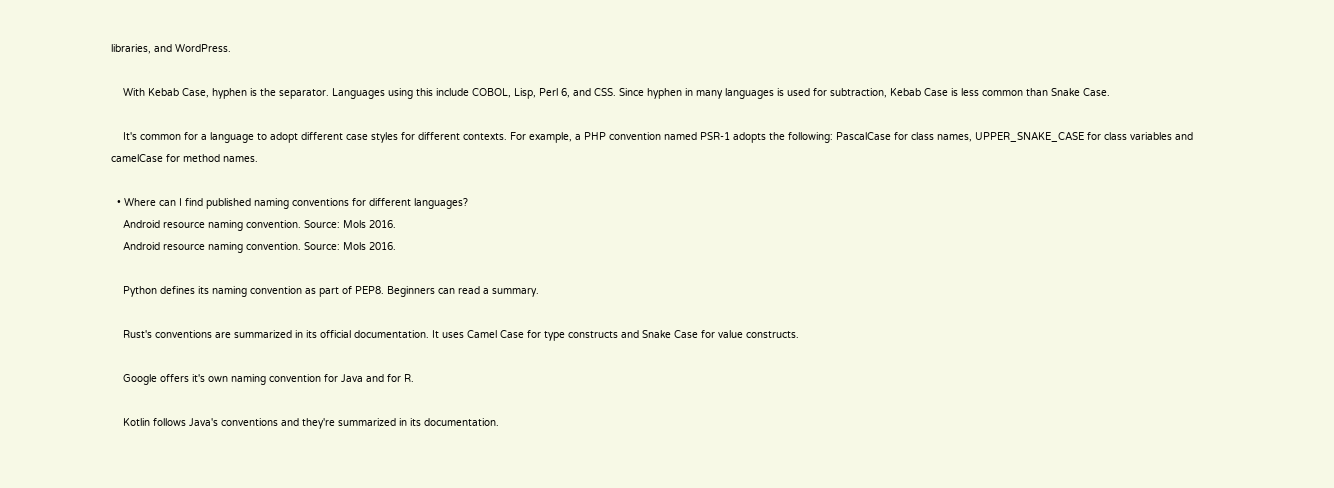libraries, and WordPress.

    With Kebab Case, hyphen is the separator. Languages using this include COBOL, Lisp, Perl 6, and CSS. Since hyphen in many languages is used for subtraction, Kebab Case is less common than Snake Case.

    It's common for a language to adopt different case styles for different contexts. For example, a PHP convention named PSR-1 adopts the following: PascalCase for class names, UPPER_SNAKE_CASE for class variables and camelCase for method names.

  • Where can I find published naming conventions for different languages?
    Android resource naming convention. Source: Mols 2016.
    Android resource naming convention. Source: Mols 2016.

    Python defines its naming convention as part of PEP8. Beginners can read a summary.

    Rust's conventions are summarized in its official documentation. It uses Camel Case for type constructs and Snake Case for value constructs.

    Google offers it's own naming convention for Java and for R.

    Kotlin follows Java's conventions and they're summarized in its documentation.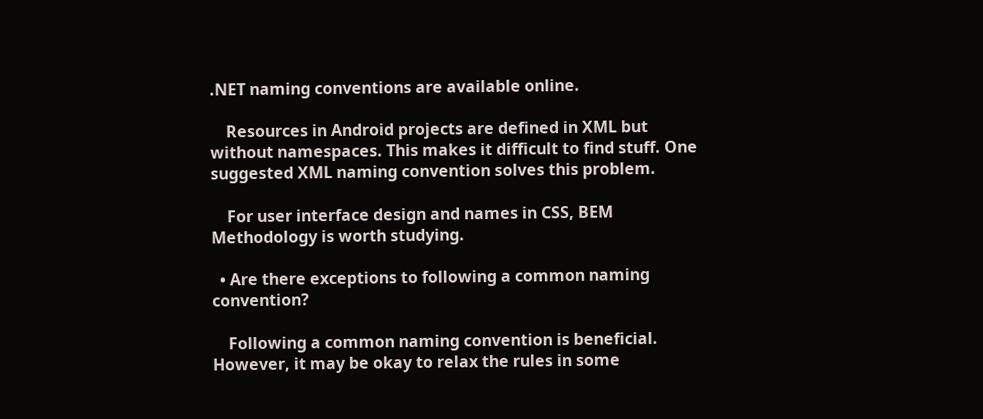.NET naming conventions are available online.

    Resources in Android projects are defined in XML but without namespaces. This makes it difficult to find stuff. One suggested XML naming convention solves this problem.

    For user interface design and names in CSS, BEM Methodology is worth studying.

  • Are there exceptions to following a common naming convention?

    Following a common naming convention is beneficial. However, it may be okay to relax the rules in some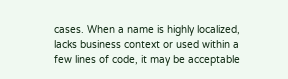cases. When a name is highly localized, lacks business context or used within a few lines of code, it may be acceptable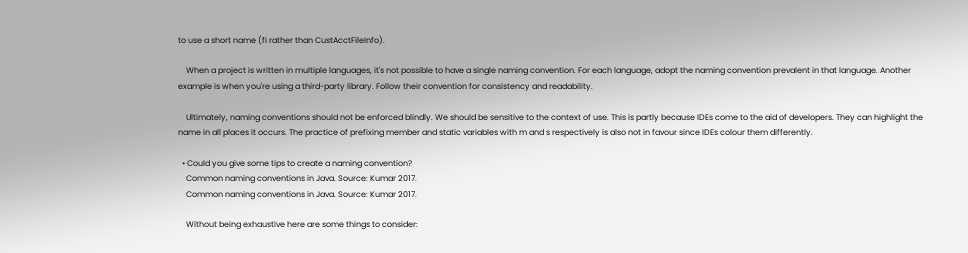to use a short name (fi rather than CustAcctFileInfo).

    When a project is written in multiple languages, it's not possible to have a single naming convention. For each language, adopt the naming convention prevalent in that language. Another example is when you're using a third-party library. Follow their convention for consistency and readability.

    Ultimately, naming conventions should not be enforced blindly. We should be sensitive to the context of use. This is partly because IDEs come to the aid of developers. They can highlight the name in all places it occurs. The practice of prefixing member and static variables with m and s respectively is also not in favour since IDEs colour them differently.

  • Could you give some tips to create a naming convention?
    Common naming conventions in Java. Source: Kumar 2017.
    Common naming conventions in Java. Source: Kumar 2017.

    Without being exhaustive here are some things to consider: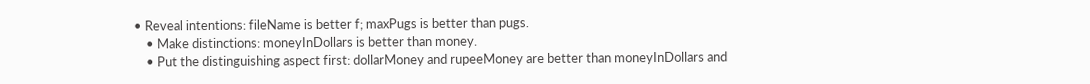• Reveal intentions: fileName is better f; maxPugs is better than pugs.
    • Make distinctions: moneyInDollars is better than money.
    • Put the distinguishing aspect first: dollarMoney and rupeeMoney are better than moneyInDollars and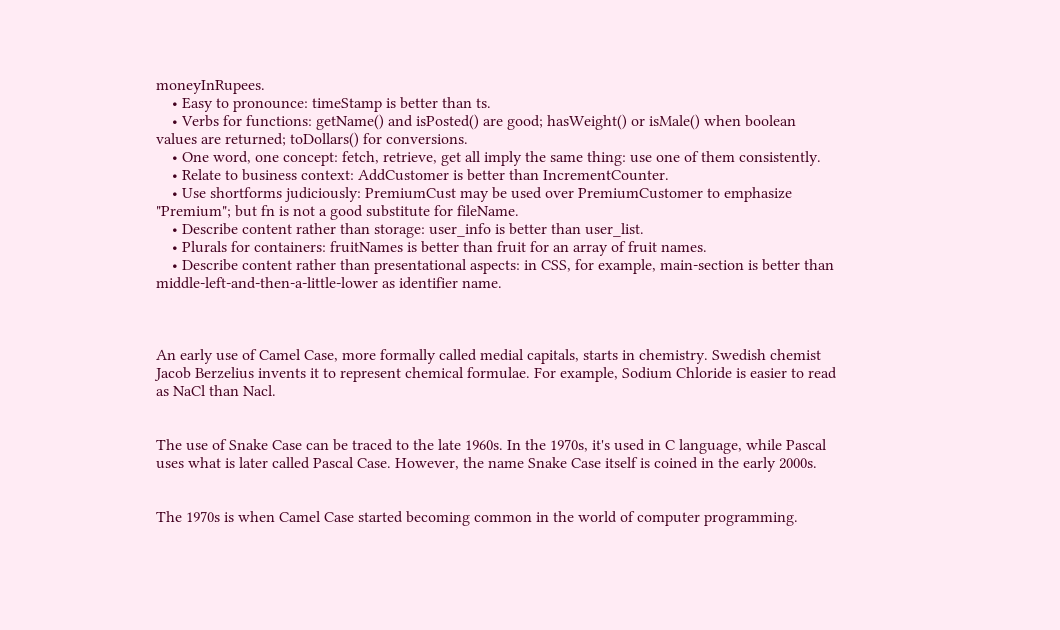moneyInRupees.
    • Easy to pronounce: timeStamp is better than ts.
    • Verbs for functions: getName() and isPosted() are good; hasWeight() or isMale() when boolean values are returned; toDollars() for conversions.
    • One word, one concept: fetch, retrieve, get all imply the same thing: use one of them consistently.
    • Relate to business context: AddCustomer is better than IncrementCounter.
    • Use shortforms judiciously: PremiumCust may be used over PremiumCustomer to emphasize "Premium"; but fn is not a good substitute for fileName.
    • Describe content rather than storage: user_info is better than user_list.
    • Plurals for containers: fruitNames is better than fruit for an array of fruit names.
    • Describe content rather than presentational aspects: in CSS, for example, main-section is better than middle-left-and-then-a-little-lower as identifier name.



An early use of Camel Case, more formally called medial capitals, starts in chemistry. Swedish chemist Jacob Berzelius invents it to represent chemical formulae. For example, Sodium Chloride is easier to read as NaCl than Nacl.


The use of Snake Case can be traced to the late 1960s. In the 1970s, it's used in C language, while Pascal uses what is later called Pascal Case. However, the name Snake Case itself is coined in the early 2000s.


The 1970s is when Camel Case started becoming common in the world of computer programming.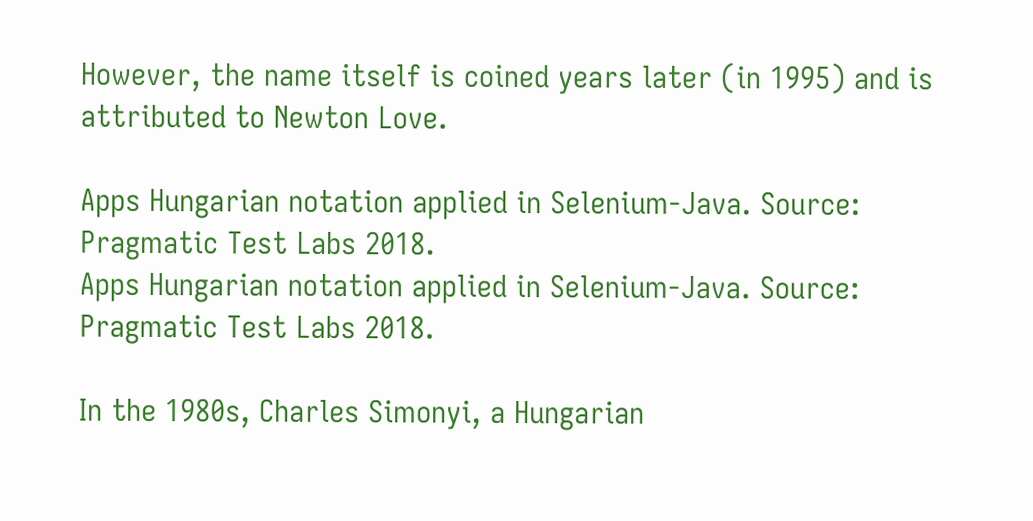However, the name itself is coined years later (in 1995) and is attributed to Newton Love.

Apps Hungarian notation applied in Selenium-Java. Source: Pragmatic Test Labs 2018.
Apps Hungarian notation applied in Selenium-Java. Source: Pragmatic Test Labs 2018.

In the 1980s, Charles Simonyi, a Hungarian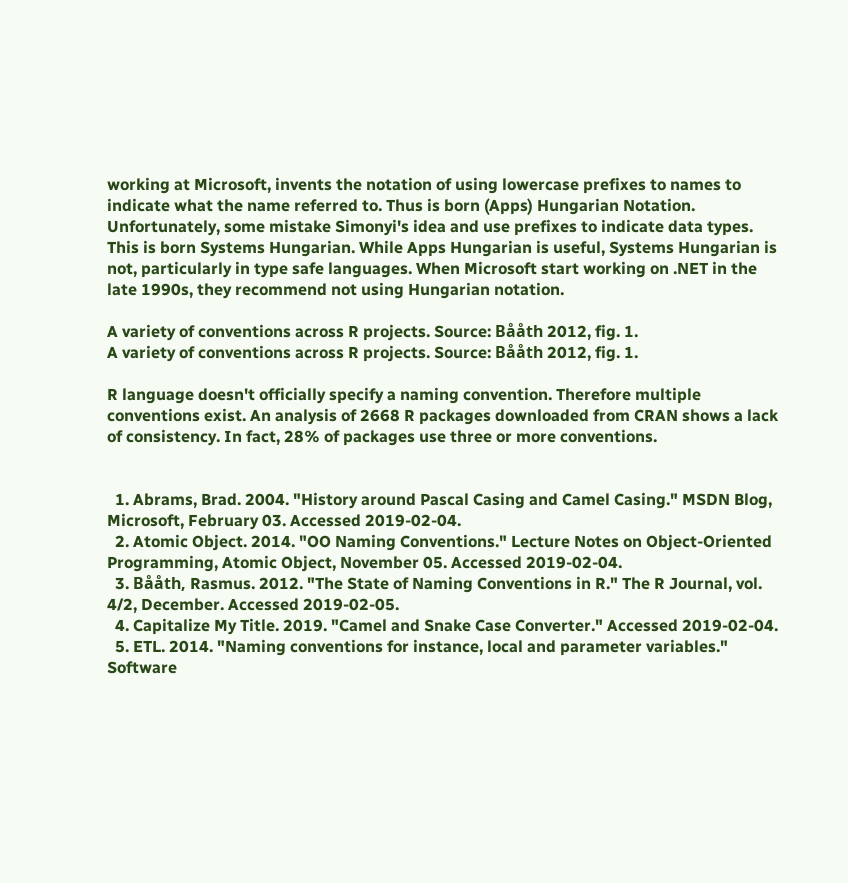working at Microsoft, invents the notation of using lowercase prefixes to names to indicate what the name referred to. Thus is born (Apps) Hungarian Notation. Unfortunately, some mistake Simonyi's idea and use prefixes to indicate data types. This is born Systems Hungarian. While Apps Hungarian is useful, Systems Hungarian is not, particularly in type safe languages. When Microsoft start working on .NET in the late 1990s, they recommend not using Hungarian notation.

A variety of conventions across R projects. Source: Bååth 2012, fig. 1.
A variety of conventions across R projects. Source: Bååth 2012, fig. 1.

R language doesn't officially specify a naming convention. Therefore multiple conventions exist. An analysis of 2668 R packages downloaded from CRAN shows a lack of consistency. In fact, 28% of packages use three or more conventions.


  1. Abrams, Brad. 2004. "History around Pascal Casing and Camel Casing." MSDN Blog, Microsoft, February 03. Accessed 2019-02-04.
  2. Atomic Object. 2014. "OO Naming Conventions." Lecture Notes on Object-Oriented Programming, Atomic Object, November 05. Accessed 2019-02-04.
  3. Bååth, Rasmus. 2012. "The State of Naming Conventions in R." The R Journal, vol. 4/2, December. Accessed 2019-02-05.
  4. Capitalize My Title. 2019. "Camel and Snake Case Converter." Accessed 2019-02-04.
  5. ETL. 2014. "Naming conventions for instance, local and parameter variables." Software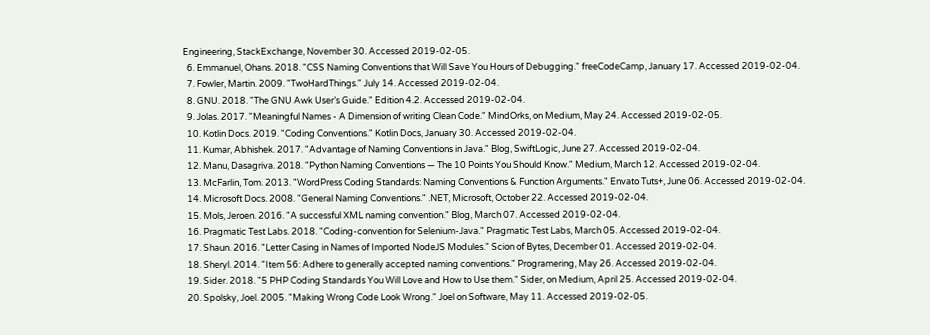Engineering, StackExchange, November 30. Accessed 2019-02-05.
  6. Emmanuel, Ohans. 2018. "CSS Naming Conventions that Will Save You Hours of Debugging." freeCodeCamp, January 17. Accessed 2019-02-04.
  7. Fowler, Martin. 2009. "TwoHardThings." July 14. Accessed 2019-02-04.
  8. GNU. 2018. "The GNU Awk User’s Guide." Edition 4.2. Accessed 2019-02-04.
  9. Jolas. 2017. "Meaningful Names - A Dimension of writing Clean Code." MindOrks, on Medium, May 24. Accessed 2019-02-05.
  10. Kotlin Docs. 2019. "Coding Conventions." Kotlin Docs, January 30. Accessed 2019-02-04.
  11. Kumar, Abhishek. 2017. "Advantage of Naming Conventions in Java." Blog, SwiftLogic, June 27. Accessed 2019-02-04.
  12. Manu, Dasagriva. 2018. "Python Naming Conventions — The 10 Points You Should Know." Medium, March 12. Accessed 2019-02-04.
  13. McFarlin, Tom. 2013. "WordPress Coding Standards: Naming Conventions & Function Arguments." Envato Tuts+, June 06. Accessed 2019-02-04.
  14. Microsoft Docs. 2008. "General Naming Conventions." .NET, Microsoft, October 22. Accessed 2019-02-04.
  15. Mols, Jeroen. 2016. "A successful XML naming convention." Blog, March 07. Accessed 2019-02-04.
  16. Pragmatic Test Labs. 2018. "Coding-convention for Selenium-Java." Pragmatic Test Labs, March 05. Accessed 2019-02-04.
  17. Shaun. 2016. "Letter Casing in Names of Imported NodeJS Modules." Scion of Bytes, December 01. Accessed 2019-02-04.
  18. Sheryl. 2014. "Item 56: Adhere to generally accepted naming conventions." Programering, May 26. Accessed 2019-02-04.
  19. Sider. 2018. "5 PHP Coding Standards You Will Love and How to Use them." Sider, on Medium, April 25. Accessed 2019-02-04.
  20. Spolsky, Joel. 2005. "Making Wrong Code Look Wrong." Joel on Software, May 11. Accessed 2019-02-05.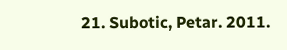21. Subotic, Petar. 2011.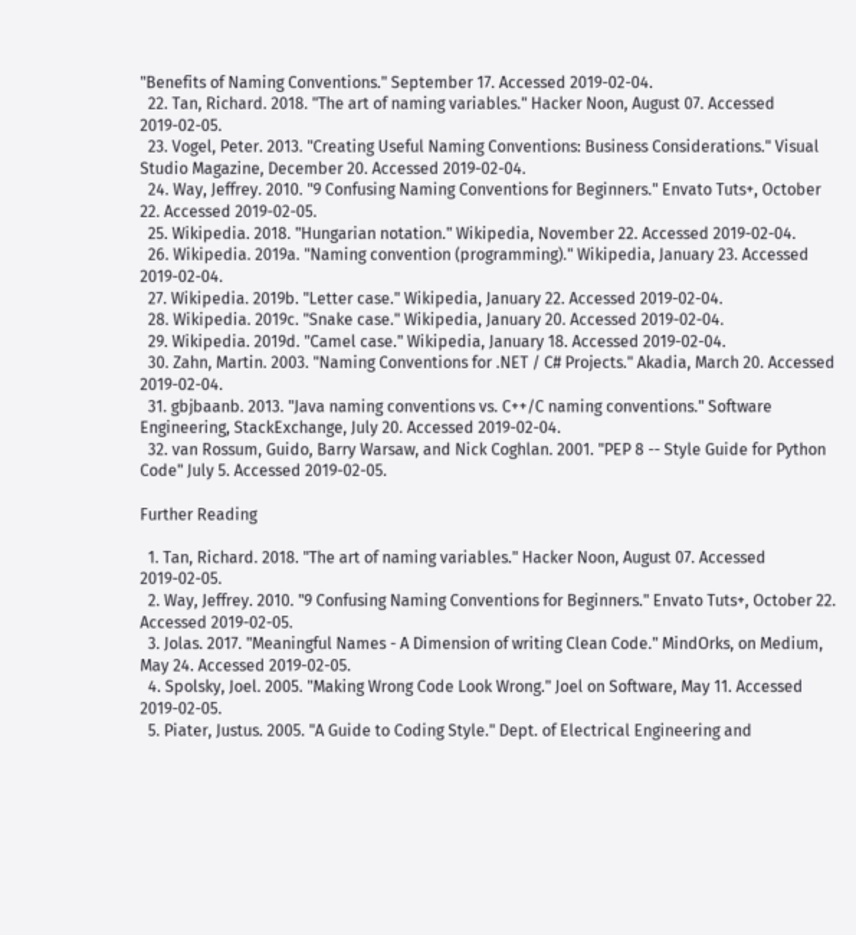"Benefits of Naming Conventions." September 17. Accessed 2019-02-04.
  22. Tan, Richard. 2018. "The art of naming variables." Hacker Noon, August 07. Accessed 2019-02-05.
  23. Vogel, Peter. 2013. "Creating Useful Naming Conventions: Business Considerations." Visual Studio Magazine, December 20. Accessed 2019-02-04.
  24. Way, Jeffrey. 2010. "9 Confusing Naming Conventions for Beginners." Envato Tuts+, October 22. Accessed 2019-02-05.
  25. Wikipedia. 2018. "Hungarian notation." Wikipedia, November 22. Accessed 2019-02-04.
  26. Wikipedia. 2019a. "Naming convention (programming)." Wikipedia, January 23. Accessed 2019-02-04.
  27. Wikipedia. 2019b. "Letter case." Wikipedia, January 22. Accessed 2019-02-04.
  28. Wikipedia. 2019c. "Snake case." Wikipedia, January 20. Accessed 2019-02-04.
  29. Wikipedia. 2019d. "Camel case." Wikipedia, January 18. Accessed 2019-02-04.
  30. Zahn, Martin. 2003. "Naming Conventions for .NET / C# Projects." Akadia, March 20. Accessed 2019-02-04.
  31. gbjbaanb. 2013. "Java naming conventions vs. C++/C naming conventions." Software Engineering, StackExchange, July 20. Accessed 2019-02-04.
  32. van Rossum, Guido, Barry Warsaw, and Nick Coghlan. 2001. "PEP 8 -- Style Guide for Python Code" July 5. Accessed 2019-02-05.

Further Reading

  1. Tan, Richard. 2018. "The art of naming variables." Hacker Noon, August 07. Accessed 2019-02-05.
  2. Way, Jeffrey. 2010. "9 Confusing Naming Conventions for Beginners." Envato Tuts+, October 22. Accessed 2019-02-05.
  3. Jolas. 2017. "Meaningful Names - A Dimension of writing Clean Code." MindOrks, on Medium, May 24. Accessed 2019-02-05.
  4. Spolsky, Joel. 2005. "Making Wrong Code Look Wrong." Joel on Software, May 11. Accessed 2019-02-05.
  5. Piater, Justus. 2005. "A Guide to Coding Style." Dept. of Electrical Engineering and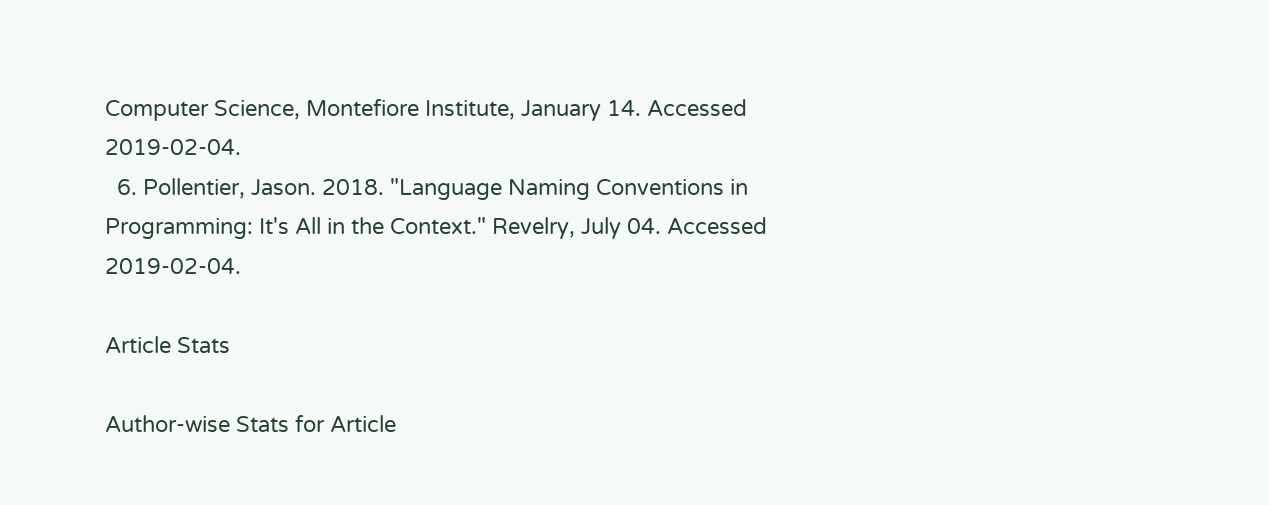Computer Science, Montefiore Institute, January 14. Accessed 2019-02-04.
  6. Pollentier, Jason. 2018. "Language Naming Conventions in Programming: It's All in the Context." Revelry, July 04. Accessed 2019-02-04.

Article Stats

Author-wise Stats for Article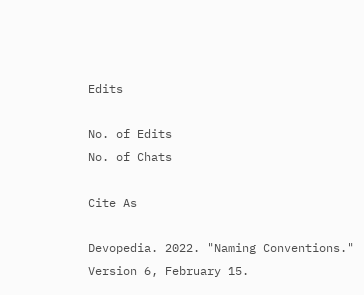Edits

No. of Edits
No. of Chats

Cite As

Devopedia. 2022. "Naming Conventions." Version 6, February 15.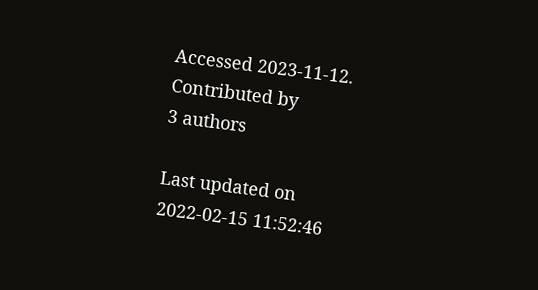Accessed 2023-11-12.
Contributed by
3 authors

Last updated on
2022-02-15 11:52:46